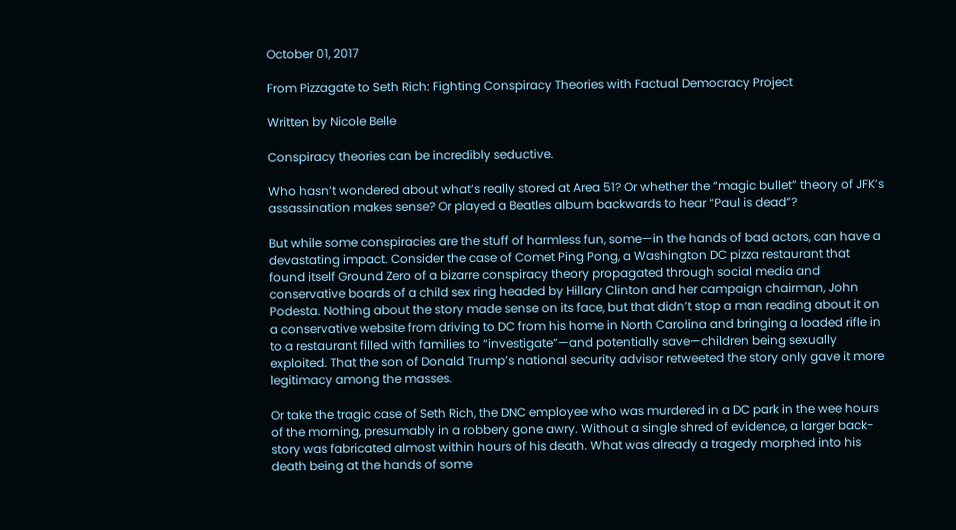October 01, 2017

From Pizzagate to Seth Rich: Fighting Conspiracy Theories with Factual Democracy Project

Written by Nicole Belle

Conspiracy theories can be incredibly seductive.

Who hasn’t wondered about what’s really stored at Area 51? Or whether the “magic bullet” theory of JFK’s assassination makes sense? Or played a Beatles album backwards to hear “Paul is dead”?

But while some conspiracies are the stuff of harmless fun, some—in the hands of bad actors, can have a devastating impact. Consider the case of Comet Ping Pong, a Washington DC pizza restaurant that found itself Ground Zero of a bizarre conspiracy theory propagated through social media and conservative boards of a child sex ring headed by Hillary Clinton and her campaign chairman, John Podesta. Nothing about the story made sense on its face, but that didn’t stop a man reading about it on a conservative website from driving to DC from his home in North Carolina and bringing a loaded rifle in to a restaurant filled with families to “investigate”—and potentially save—children being sexually exploited. That the son of Donald Trump’s national security advisor retweeted the story only gave it more legitimacy among the masses.

Or take the tragic case of Seth Rich, the DNC employee who was murdered in a DC park in the wee hours of the morning, presumably in a robbery gone awry. Without a single shred of evidence, a larger back-story was fabricated almost within hours of his death. What was already a tragedy morphed into his death being at the hands of some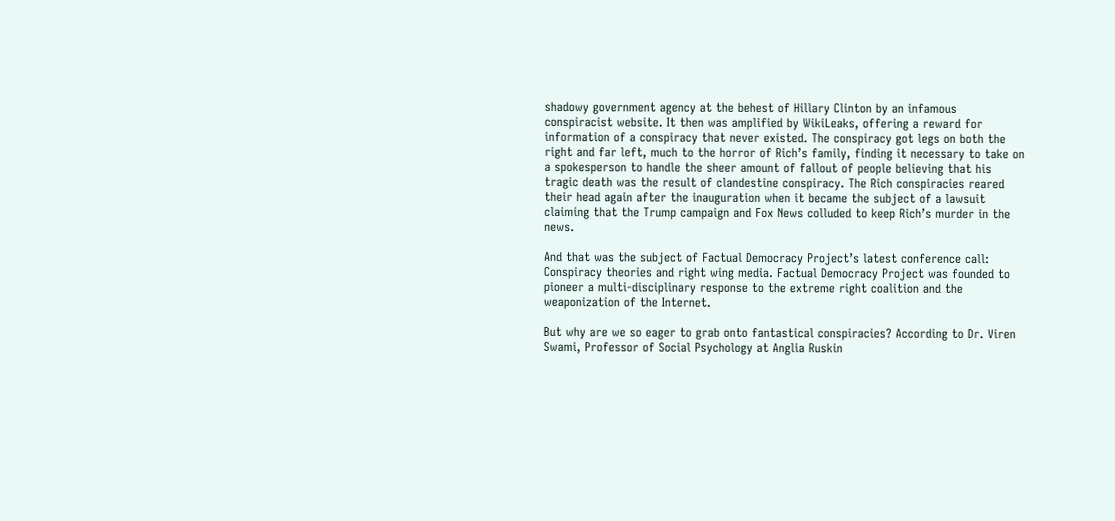shadowy government agency at the behest of Hillary Clinton by an infamous conspiracist website. It then was amplified by WikiLeaks, offering a reward for information of a conspiracy that never existed. The conspiracy got legs on both the right and far left, much to the horror of Rich’s family, finding it necessary to take on a spokesperson to handle the sheer amount of fallout of people believing that his tragic death was the result of clandestine conspiracy. The Rich conspiracies reared their head again after the inauguration when it became the subject of a lawsuit claiming that the Trump campaign and Fox News colluded to keep Rich’s murder in the news.

And that was the subject of Factual Democracy Project’s latest conference call: Conspiracy theories and right wing media. Factual Democracy Project was founded to pioneer a multi-disciplinary response to the extreme right coalition and the weaponization of the Internet.

But why are we so eager to grab onto fantastical conspiracies? According to Dr. Viren Swami, Professor of Social Psychology at Anglia Ruskin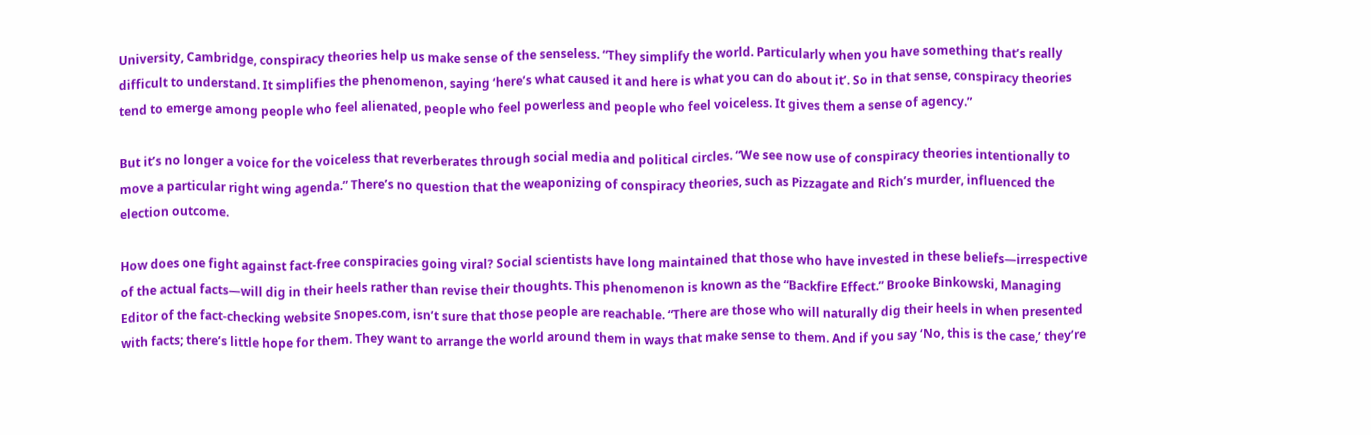University, Cambridge, conspiracy theories help us make sense of the senseless. “They simplify the world. Particularly when you have something that’s really difficult to understand. It simplifies the phenomenon, saying ‘here’s what caused it and here is what you can do about it’. So in that sense, conspiracy theories tend to emerge among people who feel alienated, people who feel powerless and people who feel voiceless. It gives them a sense of agency.”

But it’s no longer a voice for the voiceless that reverberates through social media and political circles. “We see now use of conspiracy theories intentionally to move a particular right wing agenda.” There’s no question that the weaponizing of conspiracy theories, such as Pizzagate and Rich’s murder, influenced the election outcome.

How does one fight against fact-free conspiracies going viral? Social scientists have long maintained that those who have invested in these beliefs—irrespective of the actual facts—will dig in their heels rather than revise their thoughts. This phenomenon is known as the “Backfire Effect.” Brooke Binkowski, Managing Editor of the fact-checking website Snopes.com, isn’t sure that those people are reachable. “There are those who will naturally dig their heels in when presented with facts; there’s little hope for them. They want to arrange the world around them in ways that make sense to them. And if you say ‘No, this is the case,’ they’re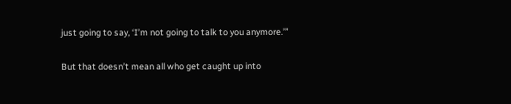just going to say, ‘I’m not going to talk to you anymore.’”

But that doesn’t mean all who get caught up into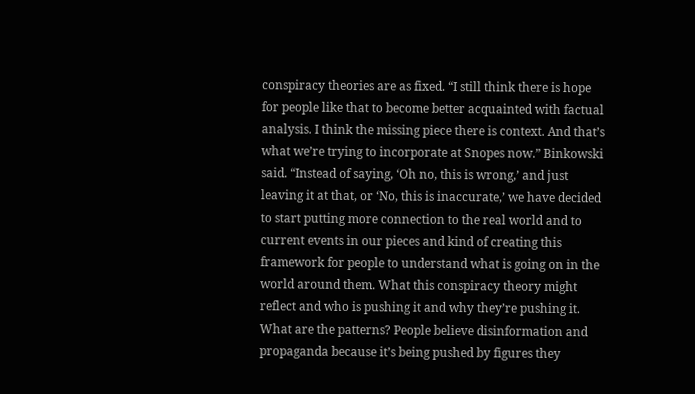conspiracy theories are as fixed. “I still think there is hope for people like that to become better acquainted with factual analysis. I think the missing piece there is context. And that’s what we’re trying to incorporate at Snopes now.” Binkowski said. “Instead of saying, ‘Oh no, this is wrong,’ and just leaving it at that, or ‘No, this is inaccurate,’ we have decided to start putting more connection to the real world and to current events in our pieces and kind of creating this framework for people to understand what is going on in the world around them. What this conspiracy theory might reflect and who is pushing it and why they’re pushing it. What are the patterns? People believe disinformation and propaganda because it’s being pushed by figures they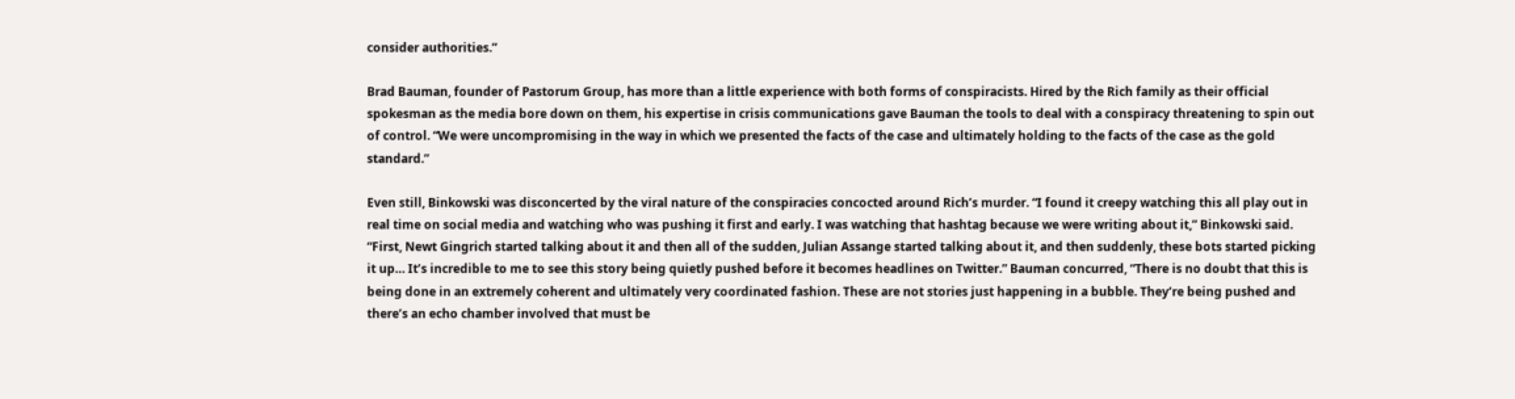consider authorities.”

Brad Bauman, founder of Pastorum Group, has more than a little experience with both forms of conspiracists. Hired by the Rich family as their official spokesman as the media bore down on them, his expertise in crisis communications gave Bauman the tools to deal with a conspiracy threatening to spin out of control. “We were uncompromising in the way in which we presented the facts of the case and ultimately holding to the facts of the case as the gold standard.”

Even still, Binkowski was disconcerted by the viral nature of the conspiracies concocted around Rich’s murder. “I found it creepy watching this all play out in real time on social media and watching who was pushing it first and early. I was watching that hashtag because we were writing about it,” Binkowski said. “First, Newt Gingrich started talking about it and then all of the sudden, Julian Assange started talking about it, and then suddenly, these bots started picking it up… It’s incredible to me to see this story being quietly pushed before it becomes headlines on Twitter.” Bauman concurred, “There is no doubt that this is being done in an extremely coherent and ultimately very coordinated fashion. These are not stories just happening in a bubble. They’re being pushed and there’s an echo chamber involved that must be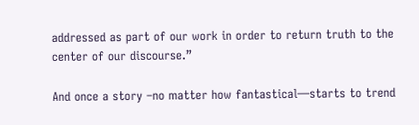addressed as part of our work in order to return truth to the center of our discourse.”

And once a story –no matter how fantastical—starts to trend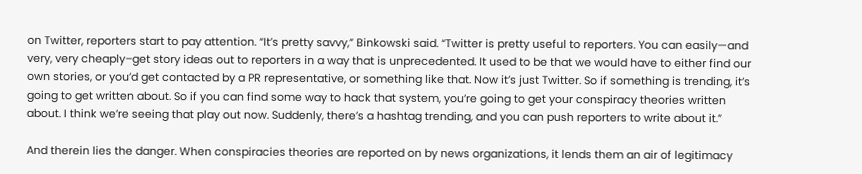on Twitter, reporters start to pay attention. “It’s pretty savvy,” Binkowski said. “Twitter is pretty useful to reporters. You can easily—and very, very cheaply–get story ideas out to reporters in a way that is unprecedented. It used to be that we would have to either find our own stories, or you’d get contacted by a PR representative, or something like that. Now it’s just Twitter. So if something is trending, it’s going to get written about. So if you can find some way to hack that system, you’re going to get your conspiracy theories written about. I think we’re seeing that play out now. Suddenly, there’s a hashtag trending, and you can push reporters to write about it.”

And therein lies the danger. When conspiracies theories are reported on by news organizations, it lends them an air of legitimacy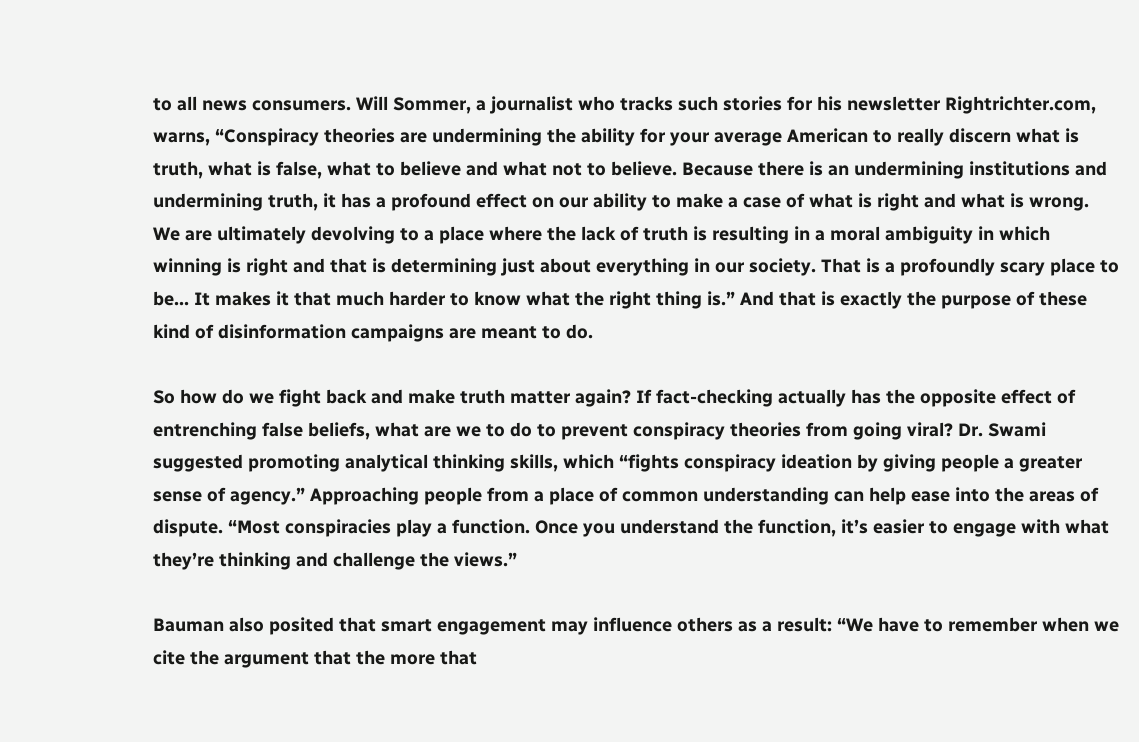to all news consumers. Will Sommer, a journalist who tracks such stories for his newsletter Rightrichter.com, warns, “Conspiracy theories are undermining the ability for your average American to really discern what is truth, what is false, what to believe and what not to believe. Because there is an undermining institutions and undermining truth, it has a profound effect on our ability to make a case of what is right and what is wrong. We are ultimately devolving to a place where the lack of truth is resulting in a moral ambiguity in which winning is right and that is determining just about everything in our society. That is a profoundly scary place to be… It makes it that much harder to know what the right thing is.” And that is exactly the purpose of these kind of disinformation campaigns are meant to do.

So how do we fight back and make truth matter again? If fact-checking actually has the opposite effect of entrenching false beliefs, what are we to do to prevent conspiracy theories from going viral? Dr. Swami suggested promoting analytical thinking skills, which “fights conspiracy ideation by giving people a greater sense of agency.” Approaching people from a place of common understanding can help ease into the areas of dispute. “Most conspiracies play a function. Once you understand the function, it’s easier to engage with what they’re thinking and challenge the views.”

Bauman also posited that smart engagement may influence others as a result: “We have to remember when we cite the argument that the more that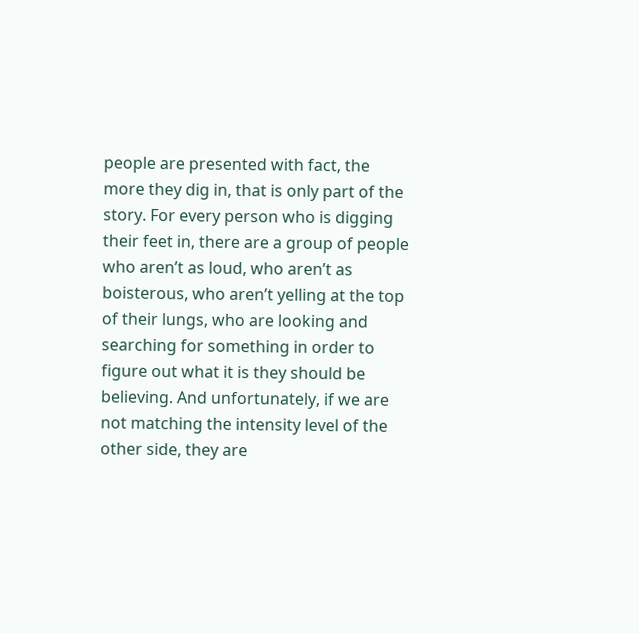people are presented with fact, the more they dig in, that is only part of the story. For every person who is digging their feet in, there are a group of people who aren’t as loud, who aren’t as boisterous, who aren’t yelling at the top of their lungs, who are looking and searching for something in order to figure out what it is they should be believing. And unfortunately, if we are not matching the intensity level of the other side, they are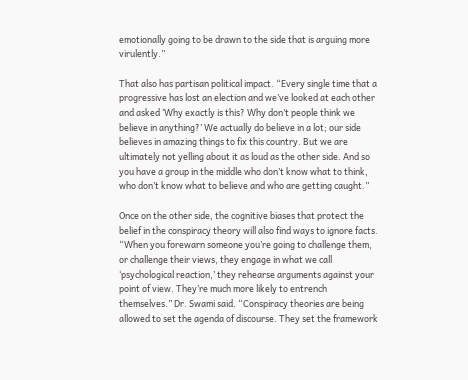emotionally going to be drawn to the side that is arguing more virulently.”

That also has partisan political impact. “Every single time that a progressive has lost an election and we’ve looked at each other and asked ‘Why exactly is this? Why don’t people think we believe in anything?’ We actually do believe in a lot; our side believes in amazing things to fix this country. But we are ultimately not yelling about it as loud as the other side. And so you have a group in the middle who don’t know what to think, who don’t know what to believe and who are getting caught.”

Once on the other side, the cognitive biases that protect the belief in the conspiracy theory will also find ways to ignore facts. “When you forewarn someone you’re going to challenge them, or challenge their views, they engage in what we call ‘psychological reaction,’ they rehearse arguments against your point of view. They’re much more likely to entrench themselves.” Dr. Swami said. “Conspiracy theories are being allowed to set the agenda of discourse. They set the framework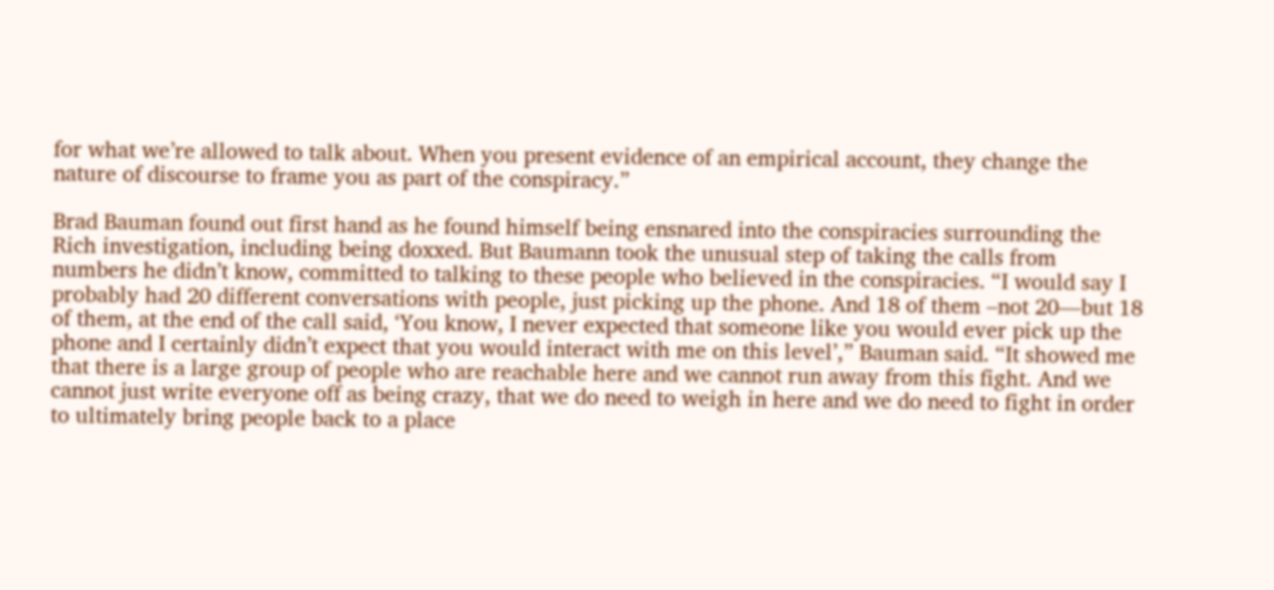for what we’re allowed to talk about. When you present evidence of an empirical account, they change the nature of discourse to frame you as part of the conspiracy.”

Brad Bauman found out first hand as he found himself being ensnared into the conspiracies surrounding the Rich investigation, including being doxxed. But Baumann took the unusual step of taking the calls from numbers he didn’t know, committed to talking to these people who believed in the conspiracies. “I would say I probably had 20 different conversations with people, just picking up the phone. And 18 of them –not 20—but 18 of them, at the end of the call said, ‘You know, I never expected that someone like you would ever pick up the phone and I certainly didn’t expect that you would interact with me on this level’,” Bauman said. “It showed me that there is a large group of people who are reachable here and we cannot run away from this fight. And we cannot just write everyone off as being crazy, that we do need to weigh in here and we do need to fight in order to ultimately bring people back to a place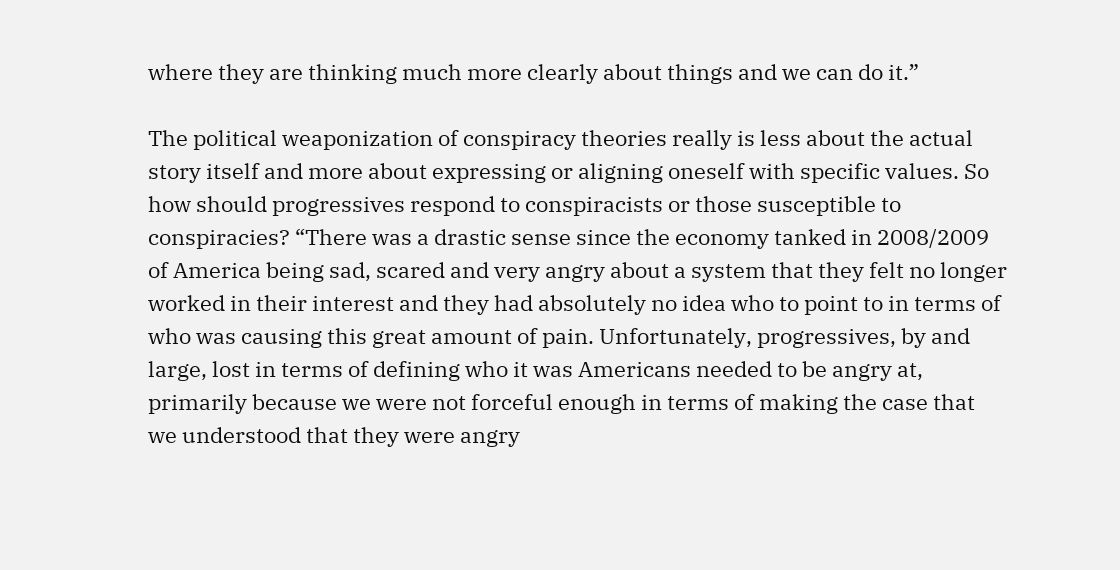where they are thinking much more clearly about things and we can do it.”

The political weaponization of conspiracy theories really is less about the actual story itself and more about expressing or aligning oneself with specific values. So how should progressives respond to conspiracists or those susceptible to conspiracies? “There was a drastic sense since the economy tanked in 2008/2009 of America being sad, scared and very angry about a system that they felt no longer worked in their interest and they had absolutely no idea who to point to in terms of who was causing this great amount of pain. Unfortunately, progressives, by and large, lost in terms of defining who it was Americans needed to be angry at, primarily because we were not forceful enough in terms of making the case that we understood that they were angry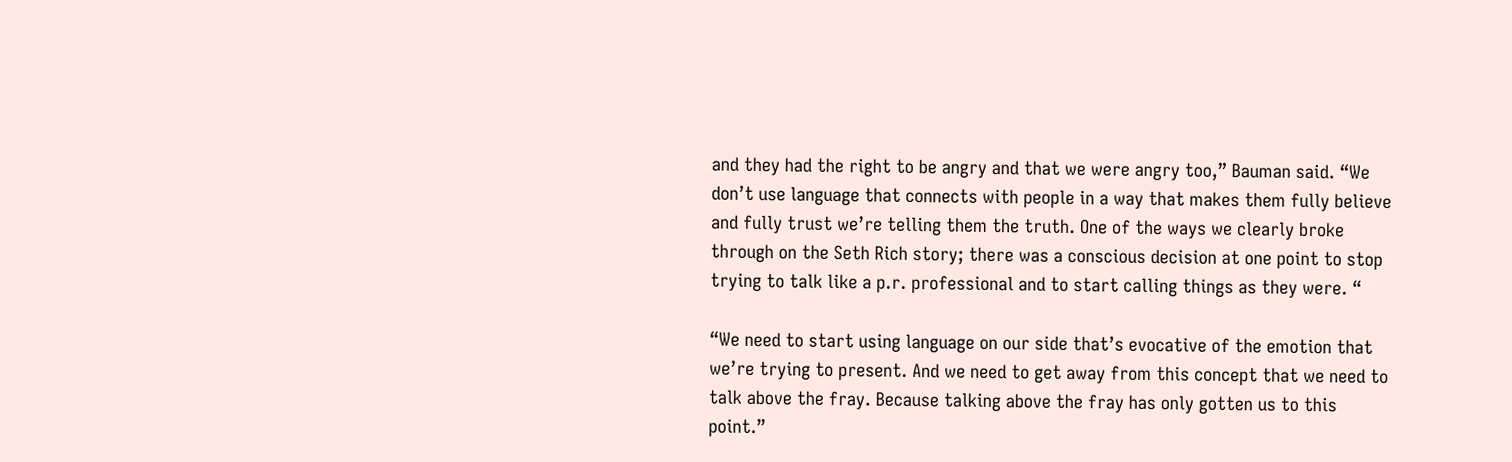and they had the right to be angry and that we were angry too,” Bauman said. “We don’t use language that connects with people in a way that makes them fully believe and fully trust we’re telling them the truth. One of the ways we clearly broke through on the Seth Rich story; there was a conscious decision at one point to stop trying to talk like a p.r. professional and to start calling things as they were. “

“We need to start using language on our side that’s evocative of the emotion that we’re trying to present. And we need to get away from this concept that we need to talk above the fray. Because talking above the fray has only gotten us to this point.”